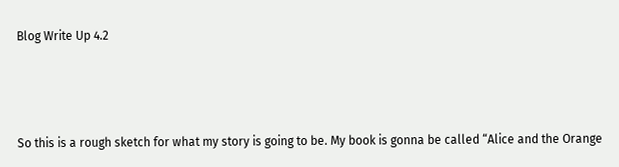Blog Write Up 4.2



So this is a rough sketch for what my story is going to be. My book is gonna be called “Alice and the Orange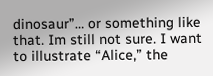dinosaur”… or something like that. Im still not sure. I want to illustrate “Alice,” the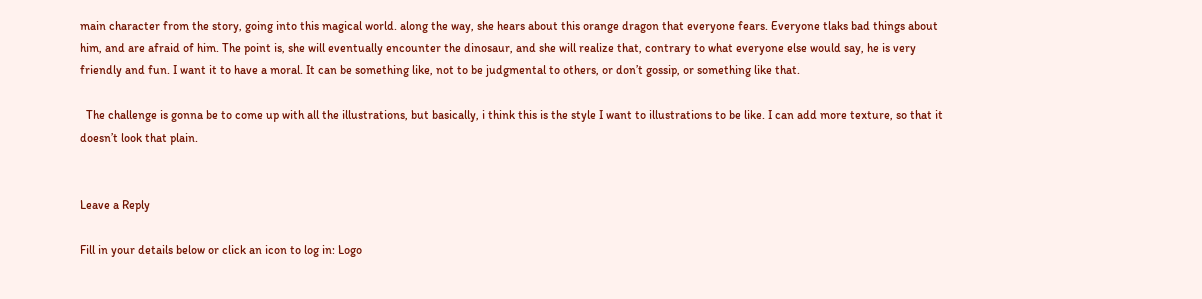main character from the story, going into this magical world. along the way, she hears about this orange dragon that everyone fears. Everyone tlaks bad things about him, and are afraid of him. The point is, she will eventually encounter the dinosaur, and she will realize that, contrary to what everyone else would say, he is very friendly and fun. I want it to have a moral. It can be something like, not to be judgmental to others, or don’t gossip, or something like that.

  The challenge is gonna be to come up with all the illustrations, but basically, i think this is the style I want to illustrations to be like. I can add more texture, so that it doesn’t look that plain.


Leave a Reply

Fill in your details below or click an icon to log in: Logo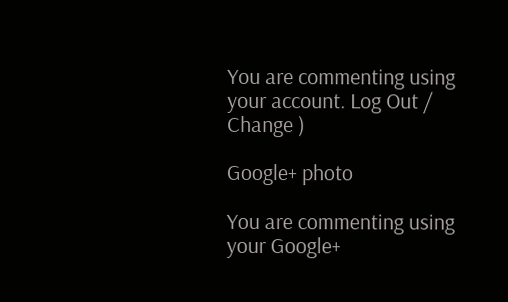You are commenting using your account. Log Out /  Change )

Google+ photo

You are commenting using your Google+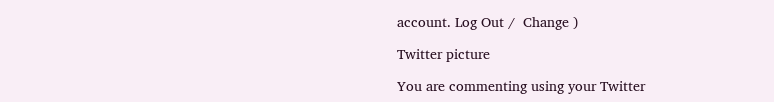account. Log Out /  Change )

Twitter picture

You are commenting using your Twitter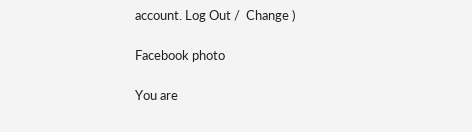account. Log Out /  Change )

Facebook photo

You are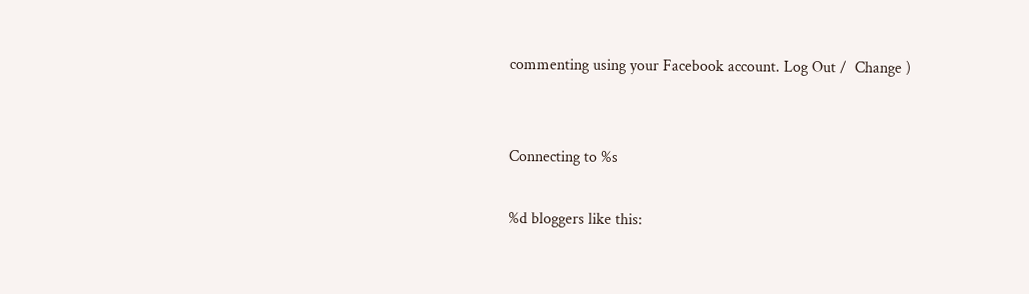commenting using your Facebook account. Log Out /  Change )


Connecting to %s

%d bloggers like this: